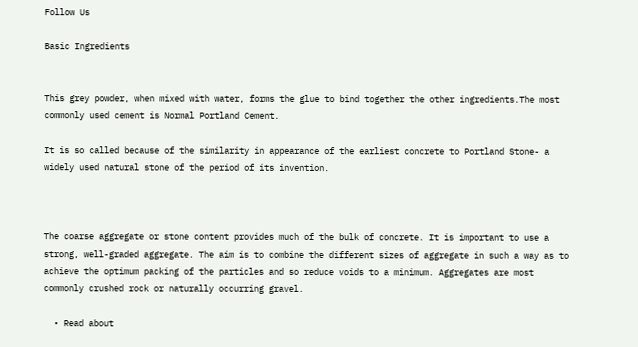Follow Us

Basic Ingredients


This grey powder, when mixed with water, forms the glue to bind together the other ingredients.The most commonly used cement is Normal Portland Cement.

It is so called because of the similarity in appearance of the earliest concrete to Portland Stone- a widely used natural stone of the period of its invention.



The coarse aggregate or stone content provides much of the bulk of concrete. It is important to use a strong, well-graded aggregate. The aim is to combine the different sizes of aggregate in such a way as to achieve the optimum packing of the particles and so reduce voids to a minimum. Aggregates are most commonly crushed rock or naturally occurring gravel.

  • Read about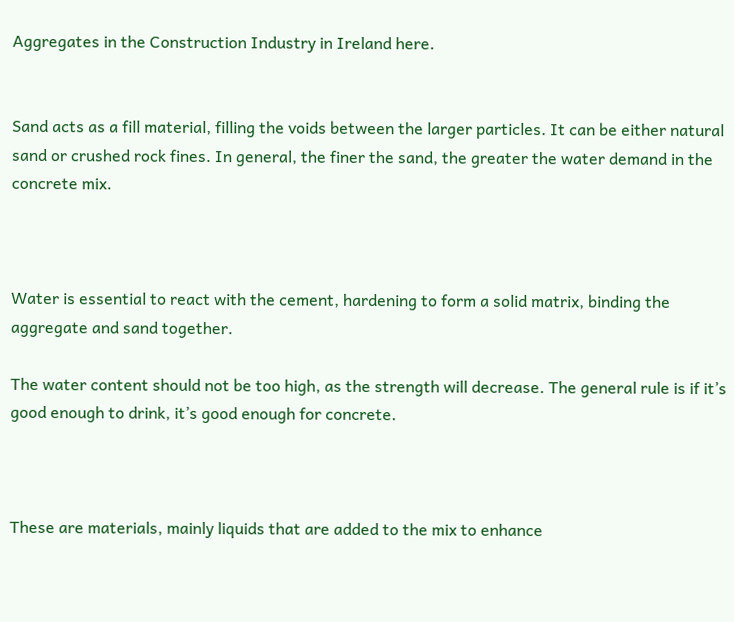Aggregates in the Construction Industry in Ireland here.


Sand acts as a fill material, filling the voids between the larger particles. It can be either natural sand or crushed rock fines. In general, the finer the sand, the greater the water demand in the concrete mix.



Water is essential to react with the cement, hardening to form a solid matrix, binding the aggregate and sand together.

The water content should not be too high, as the strength will decrease. The general rule is if it’s good enough to drink, it’s good enough for concrete.



These are materials, mainly liquids that are added to the mix to enhance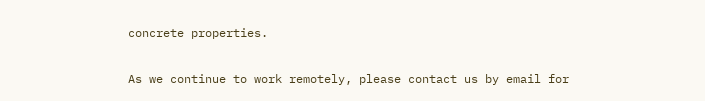concrete properties.


As we continue to work remotely, please contact us by email for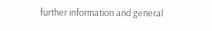further information and general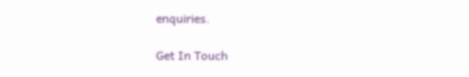enquiries.

Get In Touch